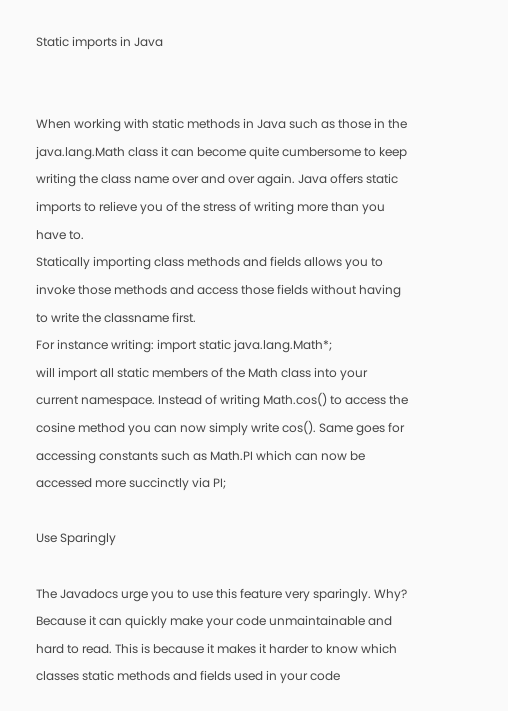Static imports in Java


When working with static methods in Java such as those in the java.lang.Math class it can become quite cumbersome to keep writing the class name over and over again. Java offers static imports to relieve you of the stress of writing more than you have to.
Statically importing class methods and fields allows you to invoke those methods and access those fields without having to write the classname first.
For instance writing: import static java.lang.Math*;
will import all static members of the Math class into your current namespace. Instead of writing Math.cos() to access the cosine method you can now simply write cos(). Same goes for accessing constants such as Math.PI which can now be accessed more succinctly via PI;

Use Sparingly

The Javadocs urge you to use this feature very sparingly. Why? Because it can quickly make your code unmaintainable and hard to read. This is because it makes it harder to know which classes static methods and fields used in your code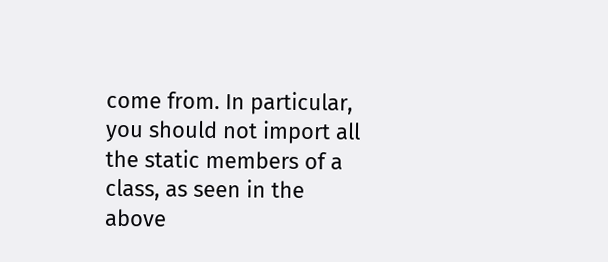come from. In particular, you should not import all the static members of a class, as seen in the above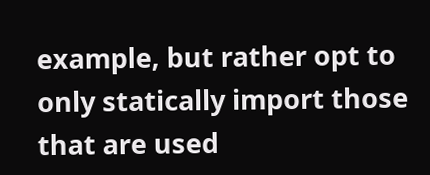example, but rather opt to only statically import those that are used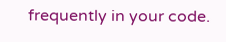frequently in your code.